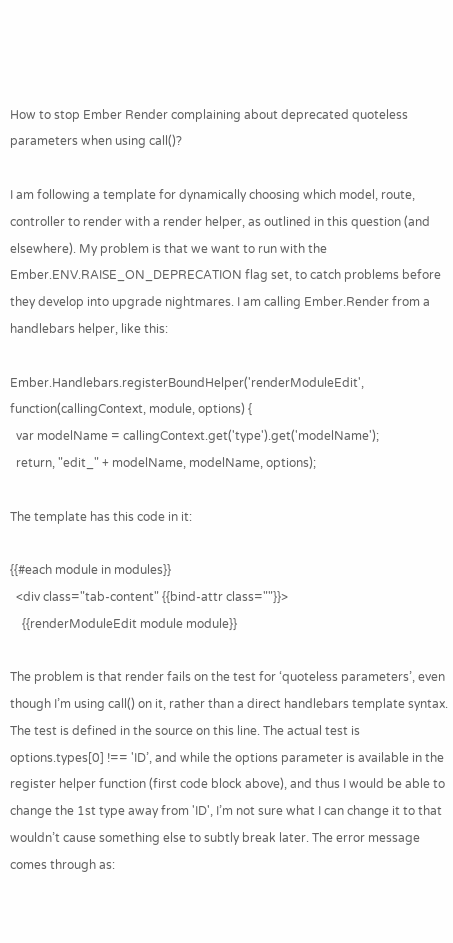How to stop Ember Render complaining about deprecated quoteless parameters when using call()?

I am following a template for dynamically choosing which model, route, controller to render with a render helper, as outlined in this question (and elsewhere). My problem is that we want to run with the Ember.ENV.RAISE_ON_DEPRECATION flag set, to catch problems before they develop into upgrade nightmares. I am calling Ember.Render from a handlebars helper, like this:

Ember.Handlebars.registerBoundHelper('renderModuleEdit', function(callingContext, module, options) {
  var modelName = callingContext.get('type').get('modelName');
  return, "edit_" + modelName, modelName, options);

The template has this code in it:

{{#each module in modules}}
  <div class="tab-content" {{bind-attr class=""}}>
    {{renderModuleEdit module module}}

The problem is that render fails on the test for ‘quoteless parameters’, even though I’m using call() on it, rather than a direct handlebars template syntax. The test is defined in the source on this line. The actual test is options.types[0] !== 'ID’, and while the options parameter is available in the register helper function (first code block above), and thus I would be able to change the 1st type away from 'ID', I’m not sure what I can change it to that wouldn’t cause something else to subtly break later. The error message comes through as: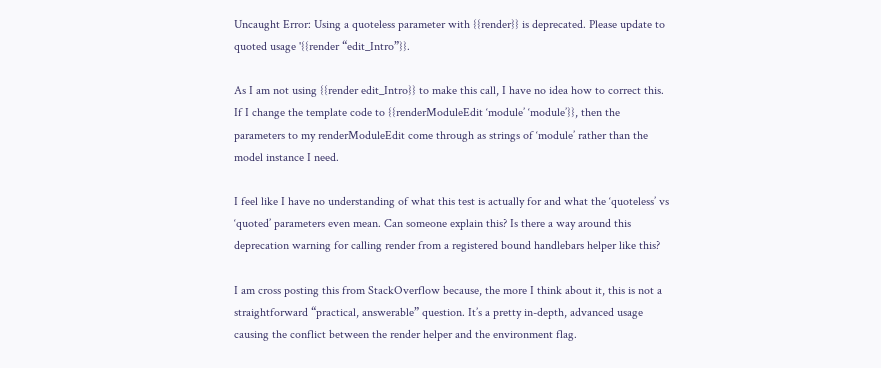Uncaught Error: Using a quoteless parameter with {{render}} is deprecated. Please update to quoted usage '{{render “edit_Intro”}}.

As I am not using {{render edit_Intro}} to make this call, I have no idea how to correct this. If I change the template code to {{renderModuleEdit ‘module’ ‘module’}}, then the parameters to my renderModuleEdit come through as strings of ‘module’ rather than the model instance I need.

I feel like I have no understanding of what this test is actually for and what the ‘quoteless’ vs ‘quoted’ parameters even mean. Can someone explain this? Is there a way around this deprecation warning for calling render from a registered bound handlebars helper like this?

I am cross posting this from StackOverflow because, the more I think about it, this is not a straightforward “practical, answerable” question. It’s a pretty in-depth, advanced usage causing the conflict between the render helper and the environment flag.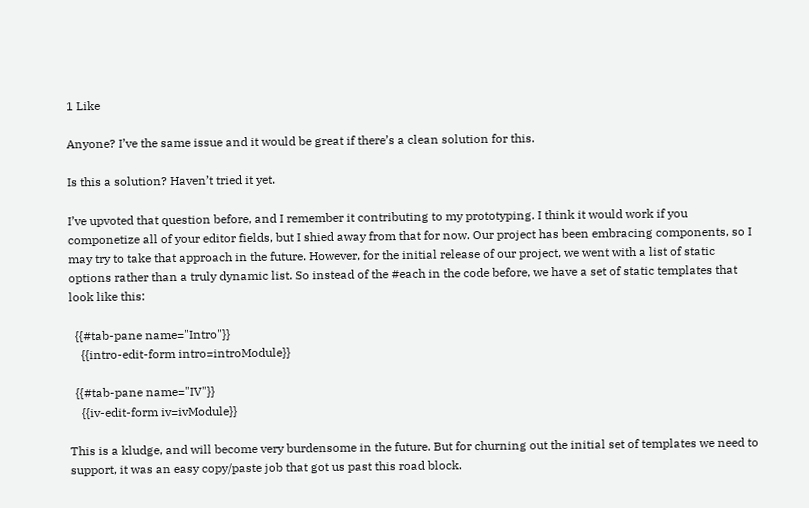1 Like

Anyone? I’ve the same issue and it would be great if there’s a clean solution for this.

Is this a solution? Haven’t tried it yet.

I’ve upvoted that question before, and I remember it contributing to my prototyping. I think it would work if you componetize all of your editor fields, but I shied away from that for now. Our project has been embracing components, so I may try to take that approach in the future. However, for the initial release of our project, we went with a list of static options rather than a truly dynamic list. So instead of the #each in the code before, we have a set of static templates that look like this:

  {{#tab-pane name="Intro"}}
    {{intro-edit-form intro=introModule}}

  {{#tab-pane name="IV"}}
    {{iv-edit-form iv=ivModule}}

This is a kludge, and will become very burdensome in the future. But for churning out the initial set of templates we need to support, it was an easy copy/paste job that got us past this road block.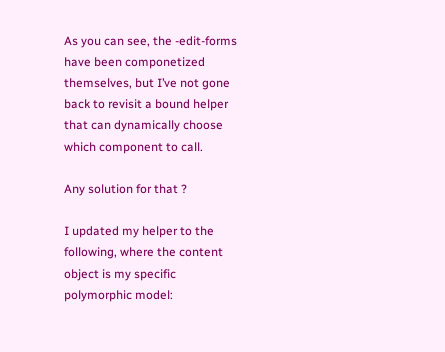As you can see, the -edit-forms have been componetized themselves, but I’ve not gone back to revisit a bound helper that can dynamically choose which component to call.

Any solution for that ?

I updated my helper to the following, where the content object is my specific polymorphic model: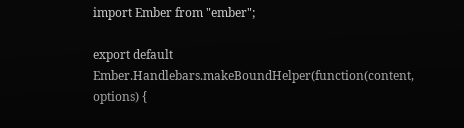import Ember from "ember";

export default Ember.Handlebars.makeBoundHelper(function(content, options) {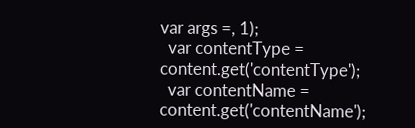var args =, 1);
  var contentType = content.get('contentType');
  var contentName = content.get('contentName');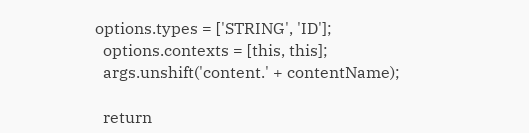options.types = ['STRING', 'ID'];
  options.contexts = [this, this];
  args.unshift('content.' + contentName);

  return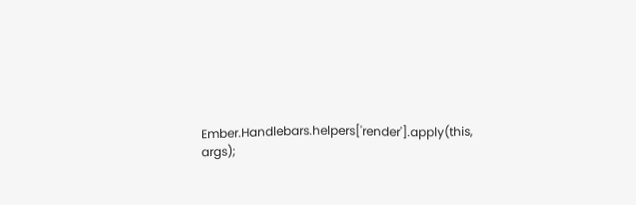Ember.Handlebars.helpers['render'].apply(this, args);